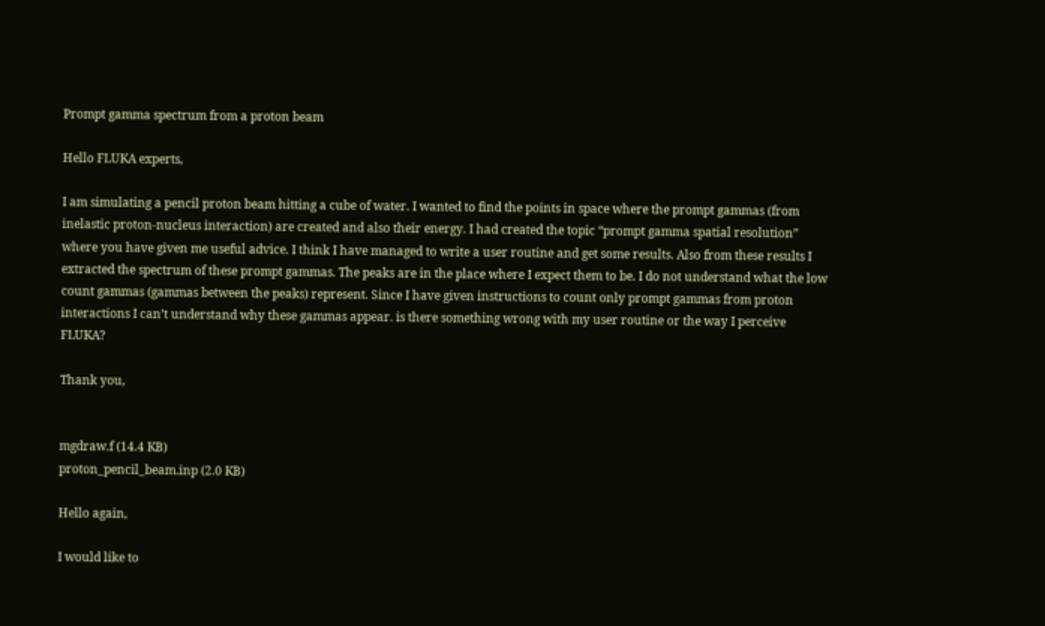Prompt gamma spectrum from a proton beam

Hello FLUKA experts,

I am simulating a pencil proton beam hitting a cube of water. I wanted to find the points in space where the prompt gammas (from inelastic proton-nucleus interaction) are created and also their energy. I had created the topic “prompt gamma spatial resolution” where you have given me useful advice. I think I have managed to write a user routine and get some results. Also from these results I extracted the spectrum of these prompt gammas. The peaks are in the place where I expect them to be. I do not understand what the low count gammas (gammas between the peaks) represent. Since I have given instructions to count only prompt gammas from proton interactions I can’t understand why these gammas appear. is there something wrong with my user routine or the way I perceive FLUKA?

Thank you,


mgdraw.f (14.4 KB)
proton_pencil_beam.inp (2.0 KB)

Hello again,

I would like to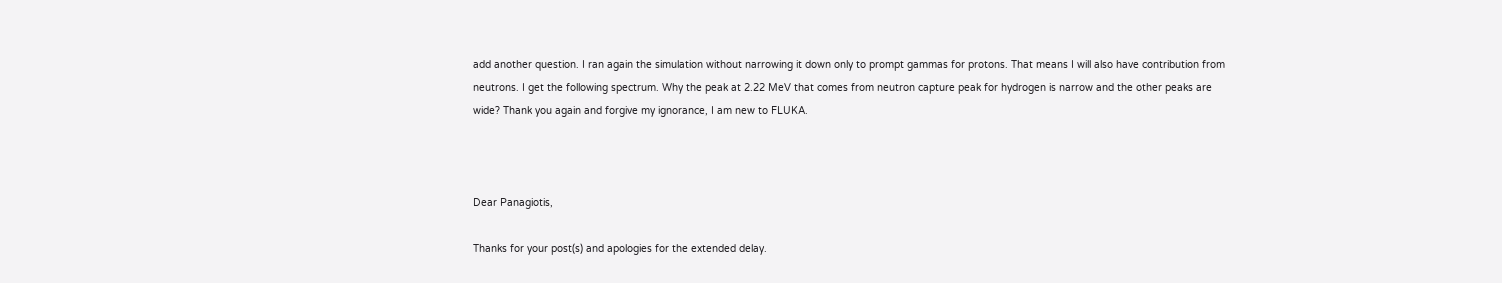add another question. I ran again the simulation without narrowing it down only to prompt gammas for protons. That means I will also have contribution from neutrons. I get the following spectrum. Why the peak at 2.22 MeV that comes from neutron capture peak for hydrogen is narrow and the other peaks are wide? Thank you again and forgive my ignorance, I am new to FLUKA.



Dear Panagiotis,

Thanks for your post(s) and apologies for the extended delay.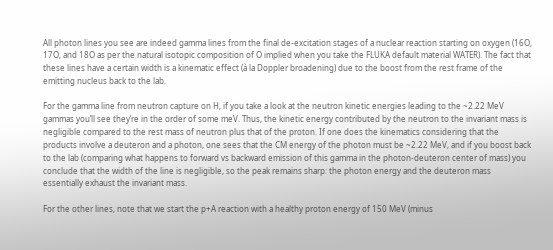All photon lines you see are indeed gamma lines from the final de-excitation stages of a nuclear reaction starting on oxygen (16O, 17O, and 18O as per the natural isotopic composition of O implied when you take the FLUKA default material WATER). The fact that these lines have a certain width is a kinematic effect (à la Doppler broadening) due to the boost from the rest frame of the emitting nucleus back to the lab.

For the gamma line from neutron capture on H, if you take a look at the neutron kinetic energies leading to the ~2.22 MeV gammas you’ll see they’re in the order of some meV. Thus, the kinetic energy contributed by the neutron to the invariant mass is negligible compared to the rest mass of neutron plus that of the proton. If one does the kinematics considering that the products involve a deuteron and a photon, one sees that the CM energy of the photon must be ~2.22 MeV, and if you boost back to the lab (comparing what happens to forward vs backward emission of this gamma in the photon-deuteron center of mass) you conclude that the width of the line is negligible, so the peak remains sharp: the photon energy and the deuteron mass essentially exhaust the invariant mass.

For the other lines, note that we start the p+A reaction with a healthy proton energy of 150 MeV (minus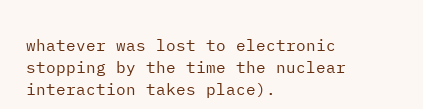whatever was lost to electronic stopping by the time the nuclear interaction takes place).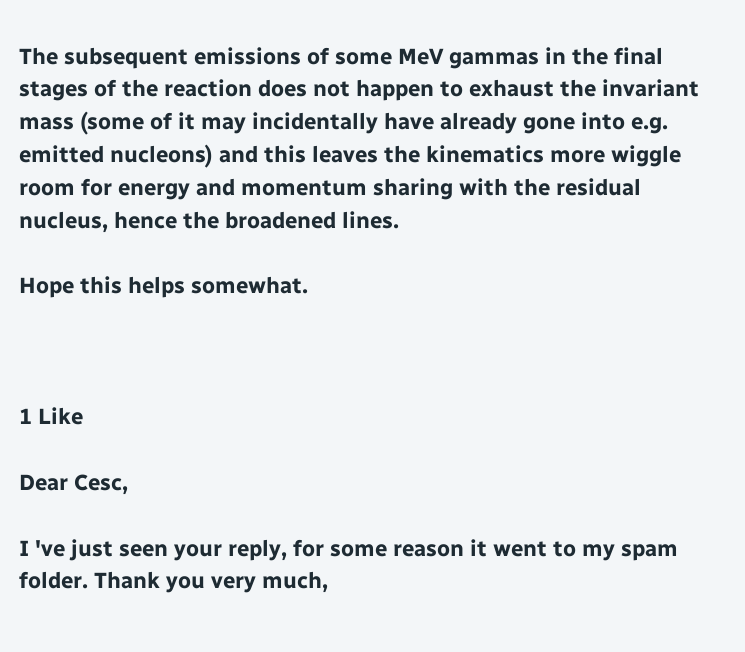The subsequent emissions of some MeV gammas in the final stages of the reaction does not happen to exhaust the invariant mass (some of it may incidentally have already gone into e.g. emitted nucleons) and this leaves the kinematics more wiggle room for energy and momentum sharing with the residual nucleus, hence the broadened lines.

Hope this helps somewhat.



1 Like

Dear Cesc,

I 've just seen your reply, for some reason it went to my spam folder. Thank you very much,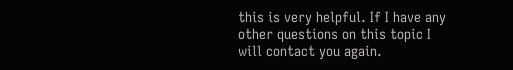this is very helpful. If I have any other questions on this topic I will contact you again.